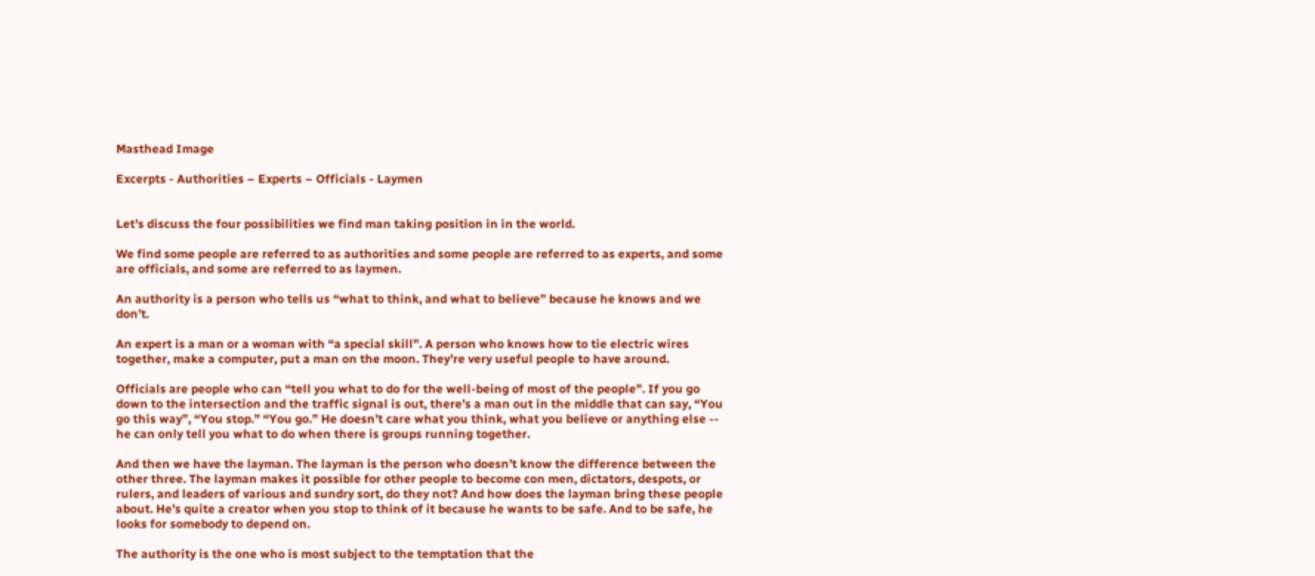Masthead Image

Excerpts - Authorities – Experts – Officials - Laymen


Let’s discuss the four possibilities we find man taking position in in the world.

We find some people are referred to as authorities and some people are referred to as experts, and some are officials, and some are referred to as laymen.

An authority is a person who tells us “what to think, and what to believe” because he knows and we don’t.

An expert is a man or a woman with “a special skill”. A person who knows how to tie electric wires together, make a computer, put a man on the moon. They’re very useful people to have around.

Officials are people who can “tell you what to do for the well-being of most of the people”. If you go down to the intersection and the traffic signal is out, there’s a man out in the middle that can say, “You go this way”, “You stop.” “You go.” He doesn’t care what you think, what you believe or anything else -- he can only tell you what to do when there is groups running together.

And then we have the layman. The layman is the person who doesn’t know the difference between the other three. The layman makes it possible for other people to become con men, dictators, despots, or rulers, and leaders of various and sundry sort, do they not? And how does the layman bring these people about. He’s quite a creator when you stop to think of it because he wants to be safe. And to be safe, he looks for somebody to depend on.

The authority is the one who is most subject to the temptation that the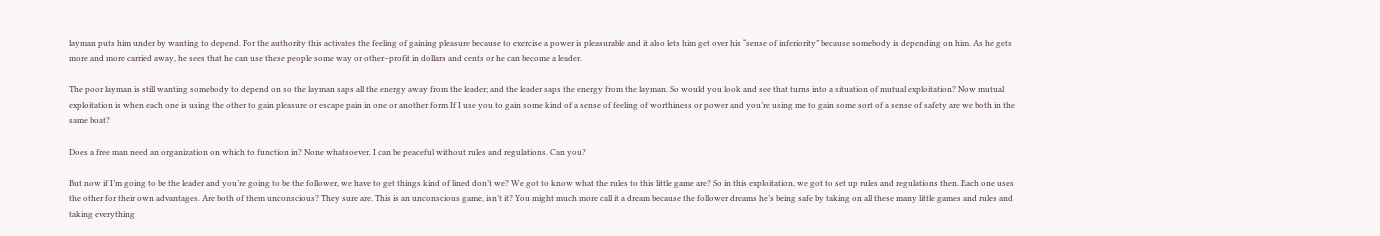layman puts him under by wanting to depend. For the authority this activates the feeling of gaining pleasure because to exercise a power is pleasurable and it also lets him get over his “sense of inferiority” because somebody is depending on him. As he gets more and more carried away, he sees that he can use these people some way or other–profit in dollars and cents or he can become a leader.

The poor layman is still wanting somebody to depend on so the layman saps all the energy away from the leader; and the leader saps the energy from the layman. So would you look and see that turns into a situation of mutual exploitation? Now mutual exploitation is when each one is using the other to gain pleasure or escape pain in one or another form If I use you to gain some kind of a sense of feeling of worthiness or power and you’re using me to gain some sort of a sense of safety are we both in the same boat?

Does a free man need an organization on which to function in? None whatsoever. I can be peaceful without rules and regulations. Can you?

But now if I’m going to be the leader and you’re going to be the follower, we have to get things kind of lined don’t we? We got to know what the rules to this little game are? So in this exploitation, we got to set up rules and regulations then. Each one uses the other for their own advantages. Are both of them unconscious? They sure are. This is an unconscious game, isn’t it? You might much more call it a dream because the follower dreams he’s being safe by taking on all these many little games and rules and taking everything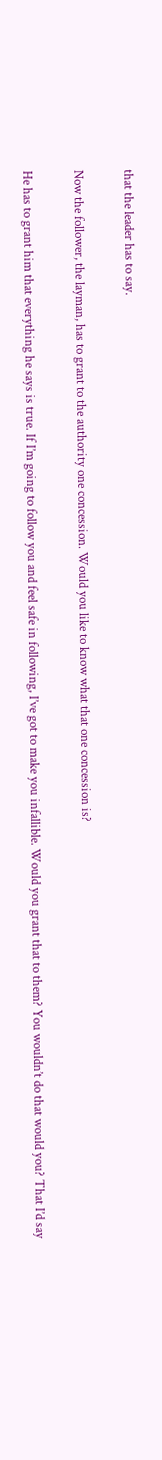that the leader has to say.

Now the follower, the layman, has to grant to the authority one concession. Would you like to know what that one concession is?

He has to grant him that everything he says is true. If I’m going to follow you and feel safe in following, I’ve got to make you infallible. Would you grant that to them? You wouldn’t do that would you? That I’d say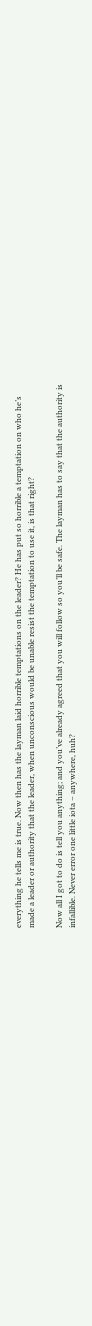everything he tells me is true. Now then has the layman laid horrible temptations on the leader? He has put so horrible a temptation on who he’s made a leader or authority that the leader, when unconscious would be unable resist the temptation to use it, is that right?

Now all I got to do is tell you anything; and you’ve already agreed that you will follow so you’ll be safe. The layman has to say that the authority is infallible. Never error one little iota – anywhere, huh?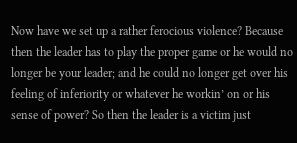Now have we set up a rather ferocious violence? Because then the leader has to play the proper game or he would no longer be your leader; and he could no longer get over his feeling of inferiority or whatever he workin’ on or his sense of power? So then the leader is a victim just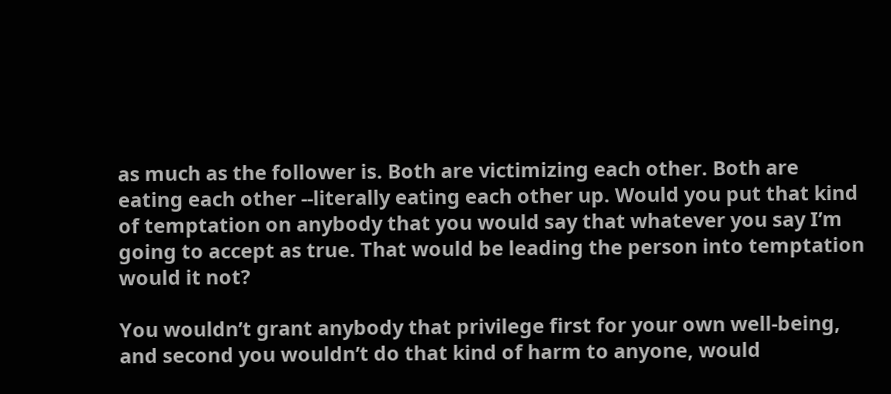as much as the follower is. Both are victimizing each other. Both are eating each other --literally eating each other up. Would you put that kind of temptation on anybody that you would say that whatever you say I’m going to accept as true. That would be leading the person into temptation would it not?

You wouldn’t grant anybody that privilege first for your own well-being, and second you wouldn’t do that kind of harm to anyone, would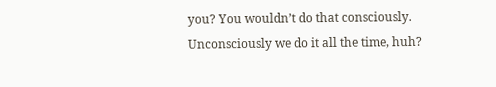you? You wouldn’t do that consciously. Unconsciously we do it all the time, huh?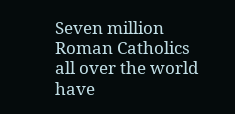Seven million Roman Catholics all over the world have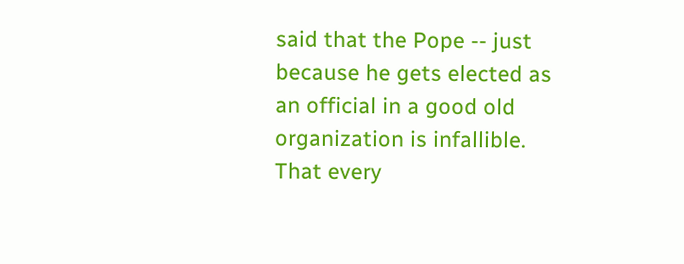said that the Pope -- just because he gets elected as an official in a good old organization is infallible. That every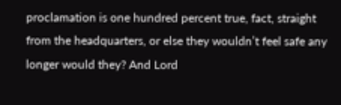proclamation is one hundred percent true, fact, straight from the headquarters, or else they wouldn’t feel safe any longer would they? And Lord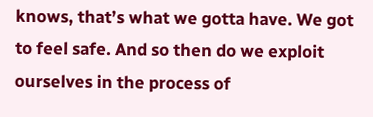knows, that’s what we gotta have. We got to feel safe. And so then do we exploit ourselves in the process of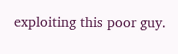exploiting this poor guy.